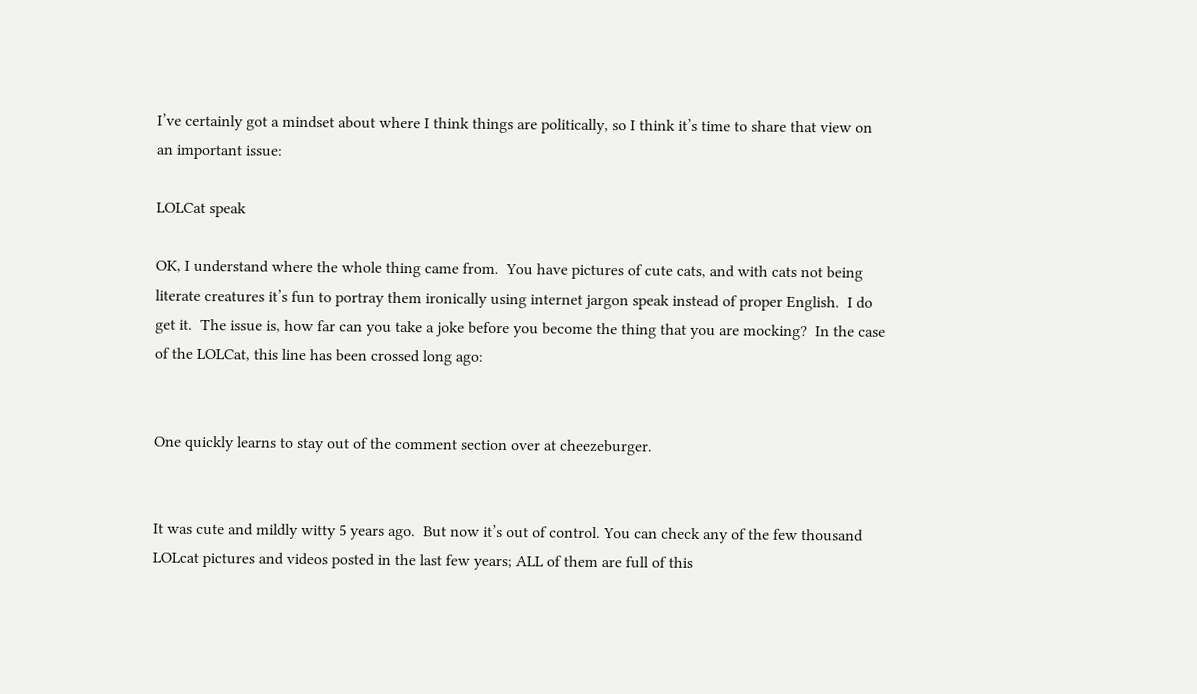I’ve certainly got a mindset about where I think things are politically, so I think it’s time to share that view on an important issue:

LOLCat speak

OK, I understand where the whole thing came from.  You have pictures of cute cats, and with cats not being literate creatures it’s fun to portray them ironically using internet jargon speak instead of proper English.  I do get it.  The issue is, how far can you take a joke before you become the thing that you are mocking?  In the case of the LOLCat, this line has been crossed long ago:


One quickly learns to stay out of the comment section over at cheezeburger.


It was cute and mildly witty 5 years ago.  But now it’s out of control. You can check any of the few thousand LOLcat pictures and videos posted in the last few years; ALL of them are full of this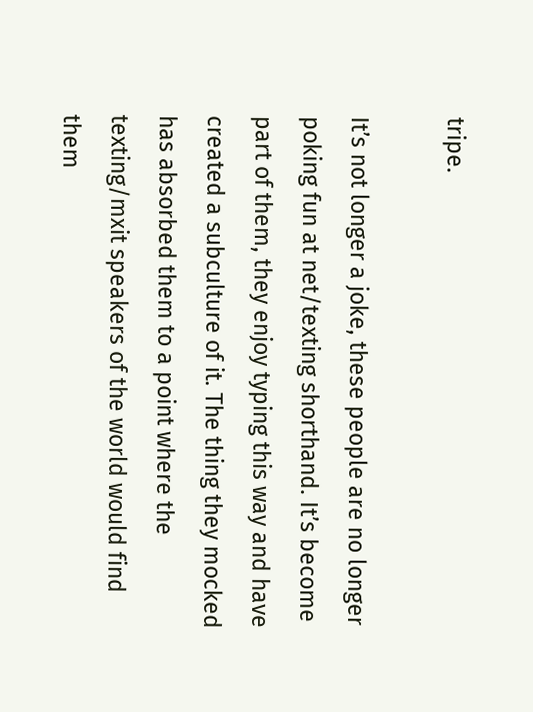tripe.

It’s not longer a joke, these people are no longer poking fun at net/texting shorthand. It’s become part of them, they enjoy typing this way and have created a subculture of it. The thing they mocked has absorbed them to a point where the texting/mxit speakers of the world would find them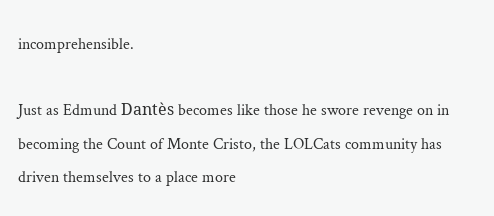incomprehensible.

Just as Edmund Dantès becomes like those he swore revenge on in becoming the Count of Monte Cristo, the LOLCats community has driven themselves to a place more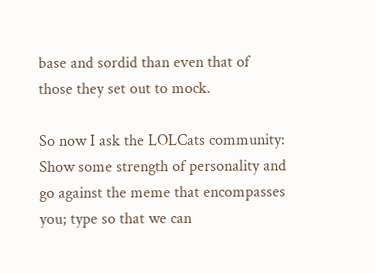base and sordid than even that of those they set out to mock.

So now I ask the LOLCats community: Show some strength of personality and go against the meme that encompasses you; type so that we can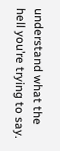understand what the hell you’re trying to say.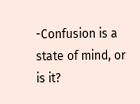-Confusion is a state of mind, or is it?